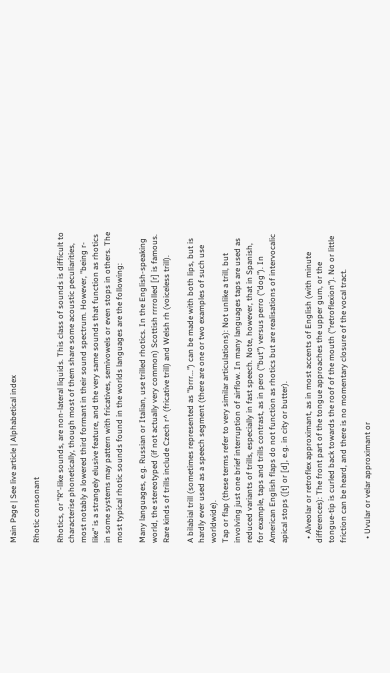Main Page | See live article | Alphabetical index

Rhotic consonant

Rhotics, or "R"-like sounds, are non-lateral liquids. This class of sounds is difficult to characterise phonetically, though most of them share some acoustic peculiarities, most notably a lowered third formant in their sound spectrum. However, "being r-like" is a strangely elusive feature, and the very same sounds that function as rhotics in some systems may pattern with fricatives, semivowels or even stops in others. The most typical rhotic sounds found in the worlds languages are the following:

Many languages, e.g. Russian or Italian, use trilled rhotics. In the English-speaking world, the stereotyped (if not actually very common) Scottish rrrrolled [r] is famous. Rare kinds of trills include Czech r^ (fricative trill) and Welsh rh (voiceless trill).

A bilabial trill (sometimes represented as "brrr...") can be made with both lips, but is hardly ever used as a speech segment (there are one or two examples of such use worldwide).
Tap or flap (these terms refer to very similar articulations): Not unlike a trill, but involving just one brief interruption of airflow. In many languages taps are used as reduced variants of trills, especially in fast speech. Note, however, that in Spanish, for example, taps and trills contrast, as in pero ("but") versus perro ("dog"). In American English flaps do not function as rhotics but are realisations of intervocalic apical stops ([t] or [d], e.g. in city or butter).

  • Alveolar or retroflex approximant, as in most accents of English (with minute differences): The front part of the tongue approaches the upper gum, or the tongue-tip is curled back towards the roof of the mouth ("retroflexion"). No or little friction can be heard, and there is no momentary closure of the vocal tract.

  • Uvular or velar approximant or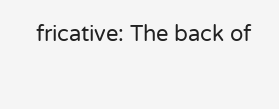fricative: The back of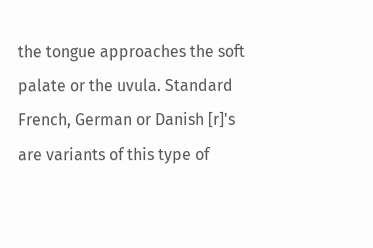the tongue approaches the soft palate or the uvula. Standard French, German or Danish [r]'s are variants of this type of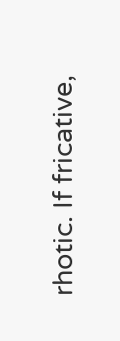rhotic. If fricative,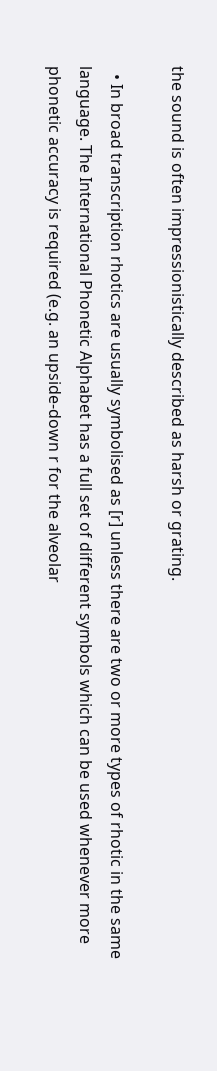the sound is often impressionistically described as harsh or grating.

  • In broad transcription rhotics are usually symbolised as [r] unless there are two or more types of rhotic in the same language. The International Phonetic Alphabet has a full set of different symbols which can be used whenever more phonetic accuracy is required (e.g. an upside-down r for the alveolar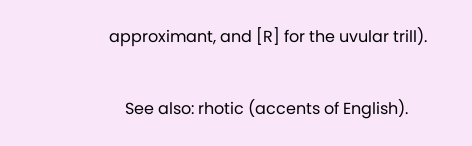approximant, and [R] for the uvular trill).

    See also: rhotic (accents of English).